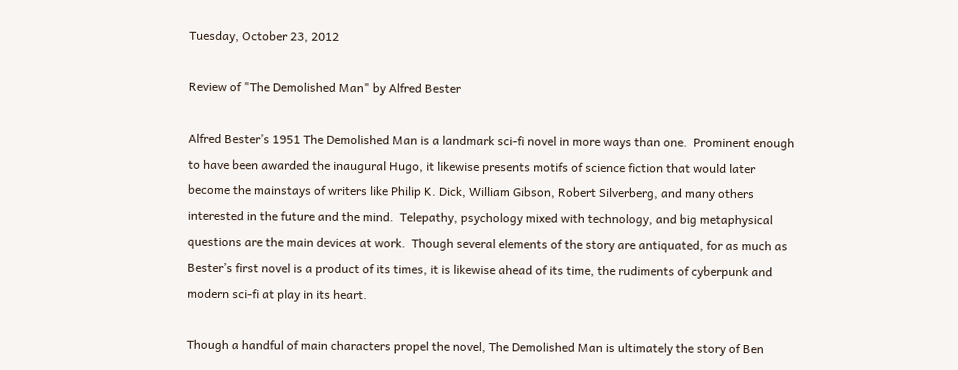Tuesday, October 23, 2012

Review of "The Demolished Man" by Alfred Bester

Alfred Bester’s 1951 The Demolished Man is a landmark sci-fi novel in more ways than one.  Prominent enough to have been awarded the inaugural Hugo, it likewise presents motifs of science fiction that would later become the mainstays of writers like Philip K. Dick, William Gibson, Robert Silverberg, and many others interested in the future and the mind.  Telepathy, psychology mixed with technology, and big metaphysical questions are the main devices at work.  Though several elements of the story are antiquated, for as much as Bester’s first novel is a product of its times, it is likewise ahead of its time, the rudiments of cyberpunk and modern sci-fi at play in its heart.

Though a handful of main characters propel the novel, The Demolished Man is ultimately the story of Ben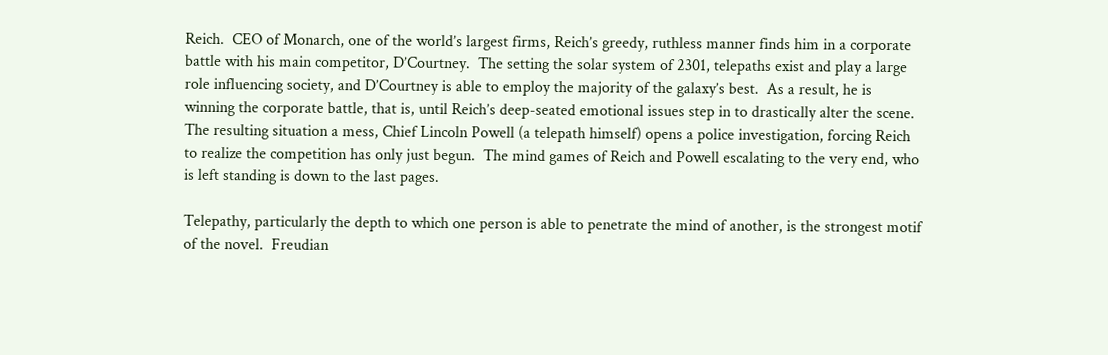Reich.  CEO of Monarch, one of the world’s largest firms, Reich’s greedy, ruthless manner finds him in a corporate battle with his main competitor, D’Courtney.  The setting the solar system of 2301, telepaths exist and play a large role influencing society, and D’Courtney is able to employ the majority of the galaxy’s best.  As a result, he is winning the corporate battle, that is, until Reich’s deep-seated emotional issues step in to drastically alter the scene.  The resulting situation a mess, Chief Lincoln Powell (a telepath himself) opens a police investigation, forcing Reich to realize the competition has only just begun.  The mind games of Reich and Powell escalating to the very end, who is left standing is down to the last pages.

Telepathy, particularly the depth to which one person is able to penetrate the mind of another, is the strongest motif of the novel.  Freudian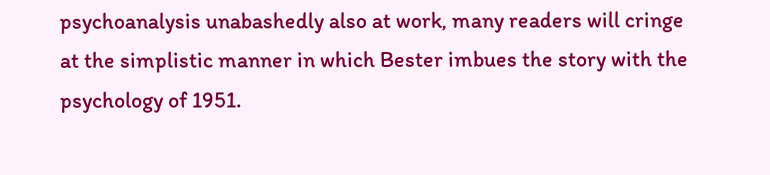psychoanalysis unabashedly also at work, many readers will cringe at the simplistic manner in which Bester imbues the story with the psychology of 1951.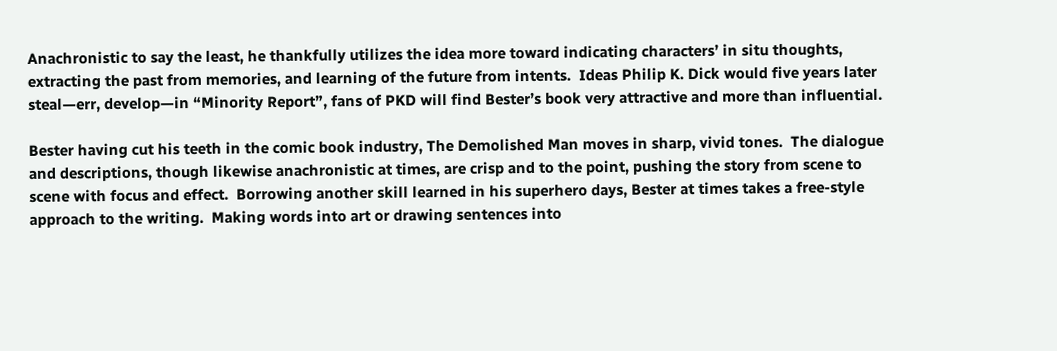Anachronistic to say the least, he thankfully utilizes the idea more toward indicating characters’ in situ thoughts, extracting the past from memories, and learning of the future from intents.  Ideas Philip K. Dick would five years later steal—err, develop—in “Minority Report”, fans of PKD will find Bester’s book very attractive and more than influential.

Bester having cut his teeth in the comic book industry, The Demolished Man moves in sharp, vivid tones.  The dialogue and descriptions, though likewise anachronistic at times, are crisp and to the point, pushing the story from scene to scene with focus and effect.  Borrowing another skill learned in his superhero days, Bester at times takes a free-style approach to the writing.  Making words into art or drawing sentences into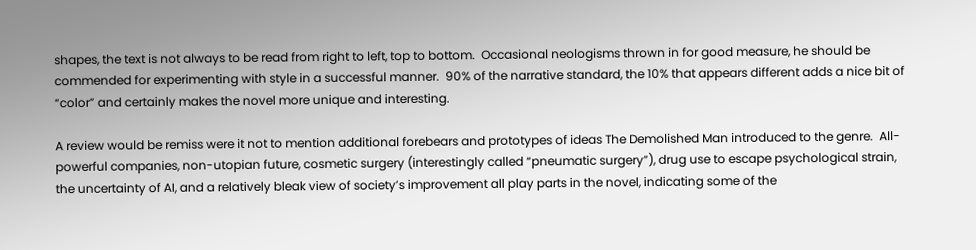shapes, the text is not always to be read from right to left, top to bottom.  Occasional neologisms thrown in for good measure, he should be commended for experimenting with style in a successful manner.  90% of the narrative standard, the 10% that appears different adds a nice bit of “color” and certainly makes the novel more unique and interesting.

A review would be remiss were it not to mention additional forebears and prototypes of ideas The Demolished Man introduced to the genre.  All-powerful companies, non-utopian future, cosmetic surgery (interestingly called “pneumatic surgery”), drug use to escape psychological strain, the uncertainty of AI, and a relatively bleak view of society’s improvement all play parts in the novel, indicating some of the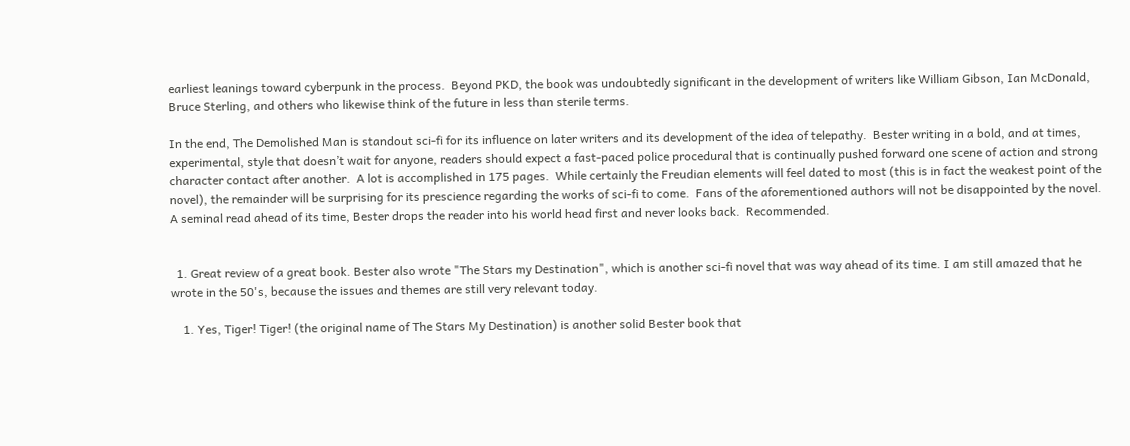earliest leanings toward cyberpunk in the process.  Beyond PKD, the book was undoubtedly significant in the development of writers like William Gibson, Ian McDonald, Bruce Sterling, and others who likewise think of the future in less than sterile terms.

In the end, The Demolished Man is standout sci-fi for its influence on later writers and its development of the idea of telepathy.  Bester writing in a bold, and at times, experimental, style that doesn’t wait for anyone, readers should expect a fast-paced police procedural that is continually pushed forward one scene of action and strong character contact after another.  A lot is accomplished in 175 pages.  While certainly the Freudian elements will feel dated to most (this is in fact the weakest point of the novel), the remainder will be surprising for its prescience regarding the works of sci-fi to come.  Fans of the aforementioned authors will not be disappointed by the novel.  A seminal read ahead of its time, Bester drops the reader into his world head first and never looks back.  Recommended.


  1. Great review of a great book. Bester also wrote "The Stars my Destination", which is another sci-fi novel that was way ahead of its time. I am still amazed that he wrote in the 50's, because the issues and themes are still very relevant today.

    1. Yes, Tiger! Tiger! (the original name of The Stars My Destination) is another solid Bester book that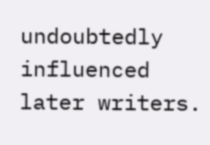undoubtedly influenced later writers.